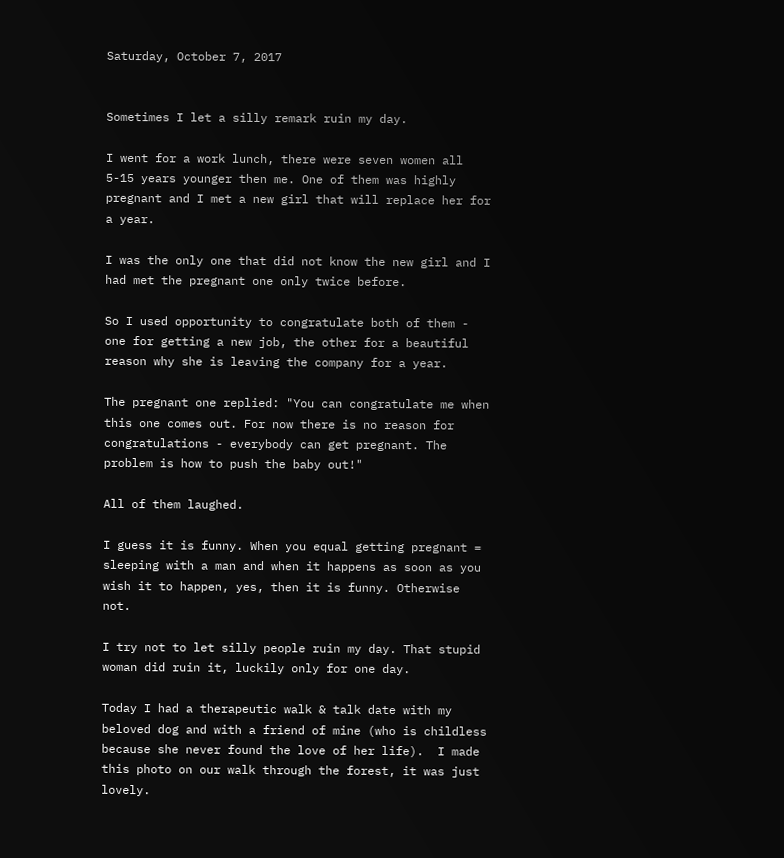Saturday, October 7, 2017


Sometimes I let a silly remark ruin my day.

I went for a work lunch, there were seven women all 5-15 years younger then me. One of them was highly pregnant and I met a new girl that will replace her for a year.

I was the only one that did not know the new girl and I had met the pregnant one only twice before.

So I used opportunity to congratulate both of them - one for getting a new job, the other for a beautiful reason why she is leaving the company for a year.

The pregnant one replied: "You can congratulate me when this one comes out. For now there is no reason for congratulations - everybody can get pregnant. The problem is how to push the baby out!"

All of them laughed.

I guess it is funny. When you equal getting pregnant = sleeping with a man and when it happens as soon as you wish it to happen, yes, then it is funny. Otherwise not.

I try not to let silly people ruin my day. That stupid woman did ruin it, luckily only for one day.

Today I had a therapeutic walk & talk date with my beloved dog and with a friend of mine (who is childless because she never found the love of her life).  I made this photo on our walk through the forest, it was just lovely.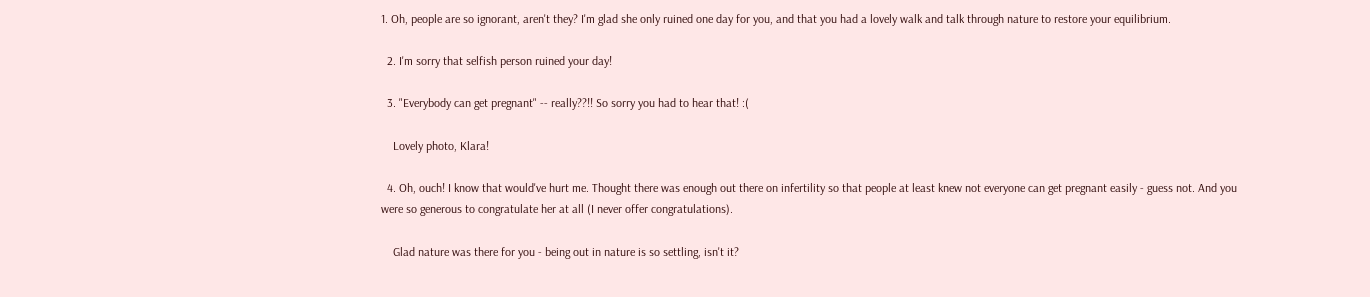1. Oh, people are so ignorant, aren't they? I'm glad she only ruined one day for you, and that you had a lovely walk and talk through nature to restore your equilibrium.

  2. I'm sorry that selfish person ruined your day!

  3. "Everybody can get pregnant" -- really??!! So sorry you had to hear that! :(

    Lovely photo, Klara!

  4. Oh, ouch! I know that would've hurt me. Thought there was enough out there on infertility so that people at least knew not everyone can get pregnant easily - guess not. And you were so generous to congratulate her at all (I never offer congratulations).

    Glad nature was there for you - being out in nature is so settling, isn't it?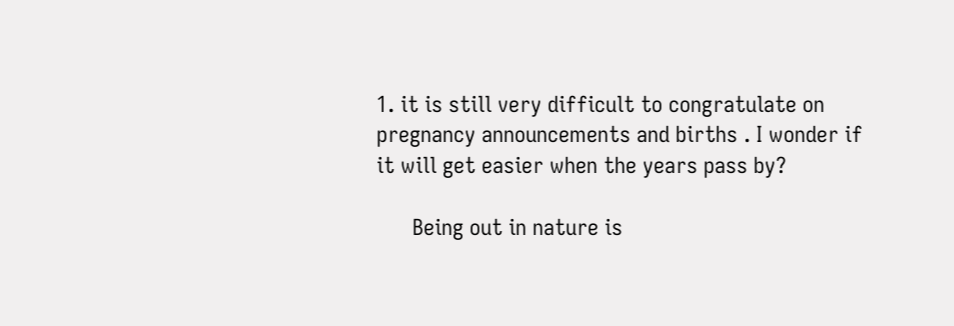1. it is still very difficult to congratulate on pregnancy announcements and births . I wonder if it will get easier when the years pass by?

      Being out in nature is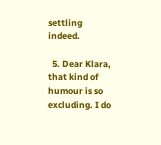settling indeed.

  5. Dear Klara, that kind of humour is so excluding. I do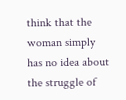think that the woman simply has no idea about the struggle of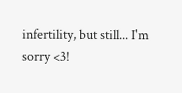infertility, but still... I'm sorry <3!